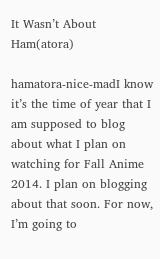It Wasn’t About Ham(atora)

hamatora-nice-madI know it’s the time of year that I am supposed to blog about what I plan on watching for Fall Anime 2014. I plan on blogging about that soon. For now, I’m going to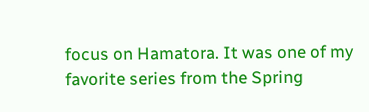focus on Hamatora. It was one of my favorite series from the Spring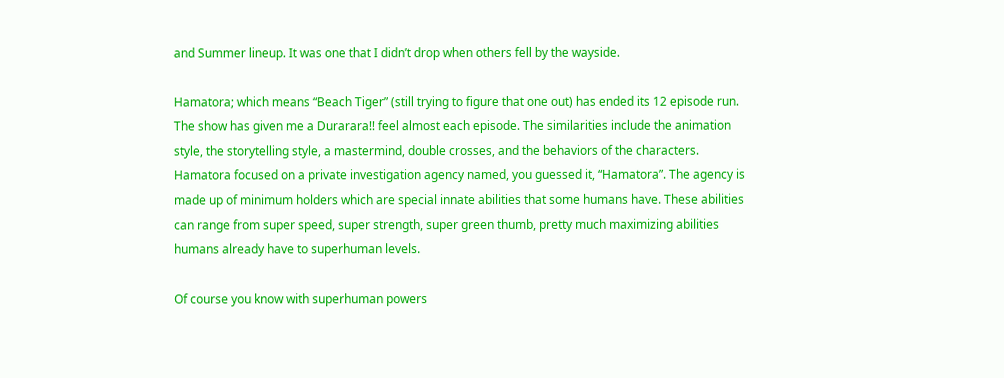and Summer lineup. It was one that I didn’t drop when others fell by the wayside.

Hamatora; which means “Beach Tiger” (still trying to figure that one out) has ended its 12 episode run. The show has given me a Durarara!! feel almost each episode. The similarities include the animation style, the storytelling style, a mastermind, double crosses, and the behaviors of the characters. Hamatora focused on a private investigation agency named, you guessed it, “Hamatora”. The agency is made up of minimum holders which are special innate abilities that some humans have. These abilities can range from super speed, super strength, super green thumb, pretty much maximizing abilities humans already have to superhuman levels.

Of course you know with superhuman powers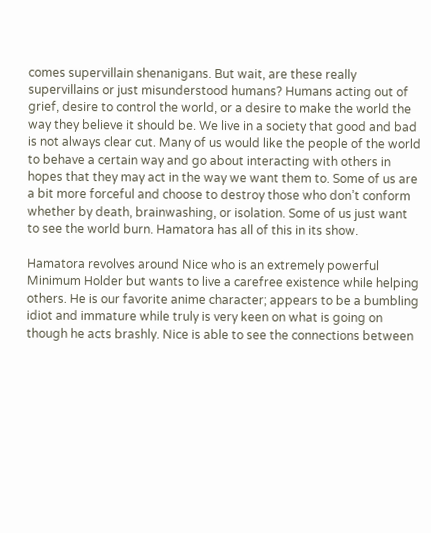comes supervillain shenanigans. But wait, are these really supervillains or just misunderstood humans? Humans acting out of grief, desire to control the world, or a desire to make the world the way they believe it should be. We live in a society that good and bad is not always clear cut. Many of us would like the people of the world to behave a certain way and go about interacting with others in hopes that they may act in the way we want them to. Some of us are a bit more forceful and choose to destroy those who don’t conform whether by death, brainwashing, or isolation. Some of us just want to see the world burn. Hamatora has all of this in its show.

Hamatora revolves around Nice who is an extremely powerful Minimum Holder but wants to live a carefree existence while helping others. He is our favorite anime character; appears to be a bumbling idiot and immature while truly is very keen on what is going on though he acts brashly. Nice is able to see the connections between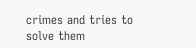crimes and tries to solve them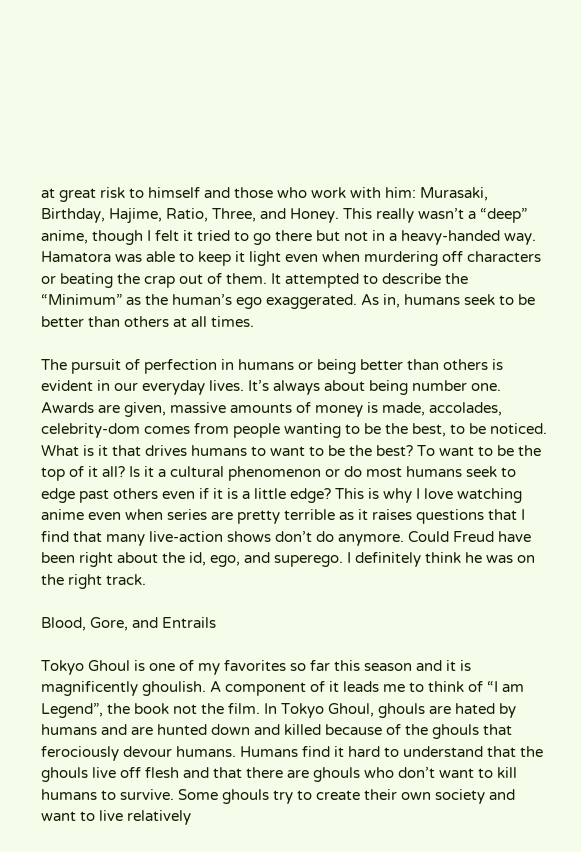at great risk to himself and those who work with him: Murasaki, Birthday, Hajime, Ratio, Three, and Honey. This really wasn’t a “deep” anime, though I felt it tried to go there but not in a heavy-handed way. Hamatora was able to keep it light even when murdering off characters or beating the crap out of them. It attempted to describe the “Minimum” as the human’s ego exaggerated. As in, humans seek to be better than others at all times.

The pursuit of perfection in humans or being better than others is evident in our everyday lives. It’s always about being number one. Awards are given, massive amounts of money is made, accolades, celebrity-dom comes from people wanting to be the best, to be noticed. What is it that drives humans to want to be the best? To want to be the top of it all? Is it a cultural phenomenon or do most humans seek to edge past others even if it is a little edge? This is why I love watching anime even when series are pretty terrible as it raises questions that I find that many live-action shows don’t do anymore. Could Freud have been right about the id, ego, and superego. I definitely think he was on the right track.

Blood, Gore, and Entrails

Tokyo Ghoul is one of my favorites so far this season and it is magnificently ghoulish. A component of it leads me to think of “I am Legend”, the book not the film. In Tokyo Ghoul, ghouls are hated by humans and are hunted down and killed because of the ghouls that ferociously devour humans. Humans find it hard to understand that the ghouls live off flesh and that there are ghouls who don’t want to kill humans to survive. Some ghouls try to create their own society and want to live relatively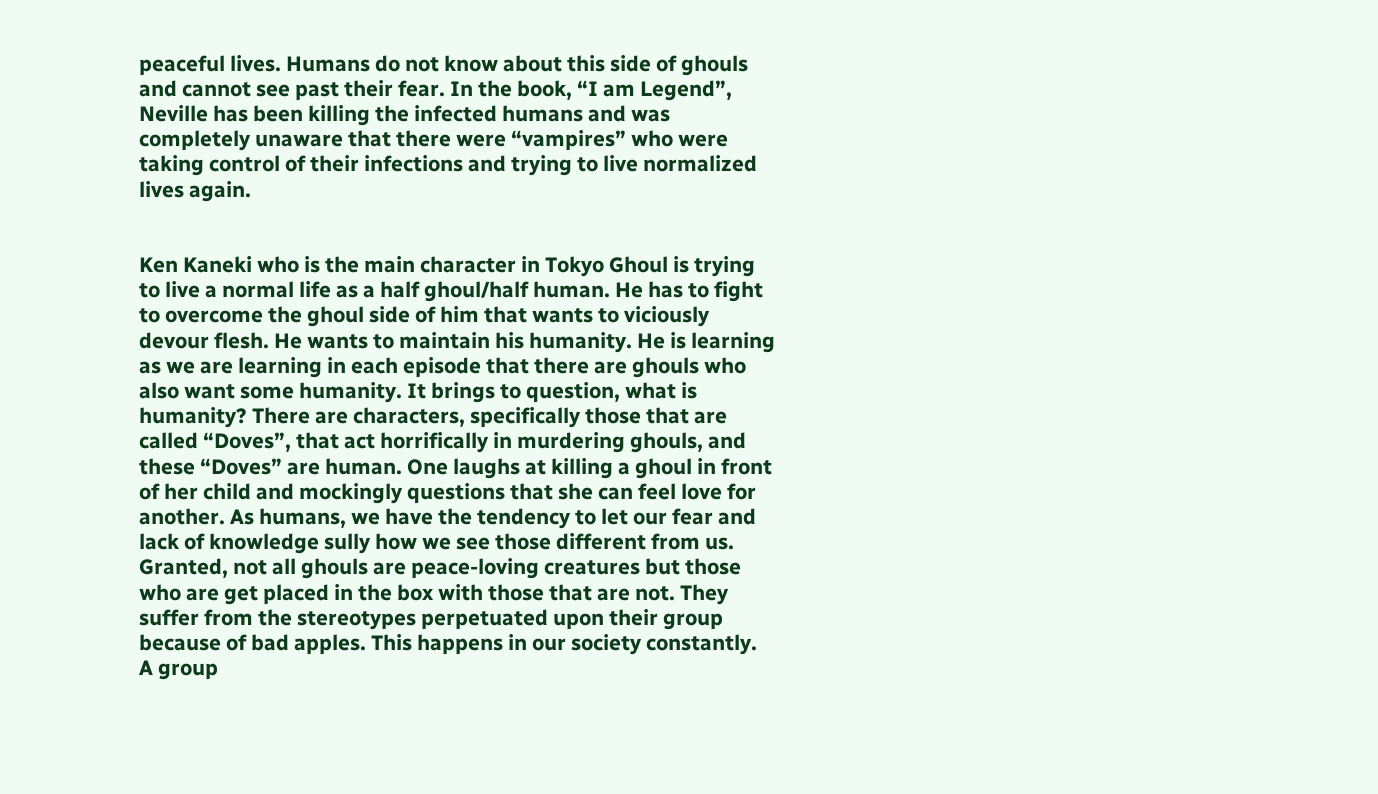peaceful lives. Humans do not know about this side of ghouls and cannot see past their fear. In the book, “I am Legend”, Neville has been killing the infected humans and was completely unaware that there were “vampires” who were taking control of their infections and trying to live normalized lives again.


Ken Kaneki who is the main character in Tokyo Ghoul is trying to live a normal life as a half ghoul/half human. He has to fight to overcome the ghoul side of him that wants to viciously devour flesh. He wants to maintain his humanity. He is learning as we are learning in each episode that there are ghouls who also want some humanity. It brings to question, what is humanity? There are characters, specifically those that are called “Doves”, that act horrifically in murdering ghouls, and these “Doves” are human. One laughs at killing a ghoul in front of her child and mockingly questions that she can feel love for another. As humans, we have the tendency to let our fear and lack of knowledge sully how we see those different from us. Granted, not all ghouls are peace-loving creatures but those who are get placed in the box with those that are not. They suffer from the stereotypes perpetuated upon their group because of bad apples. This happens in our society constantly. A group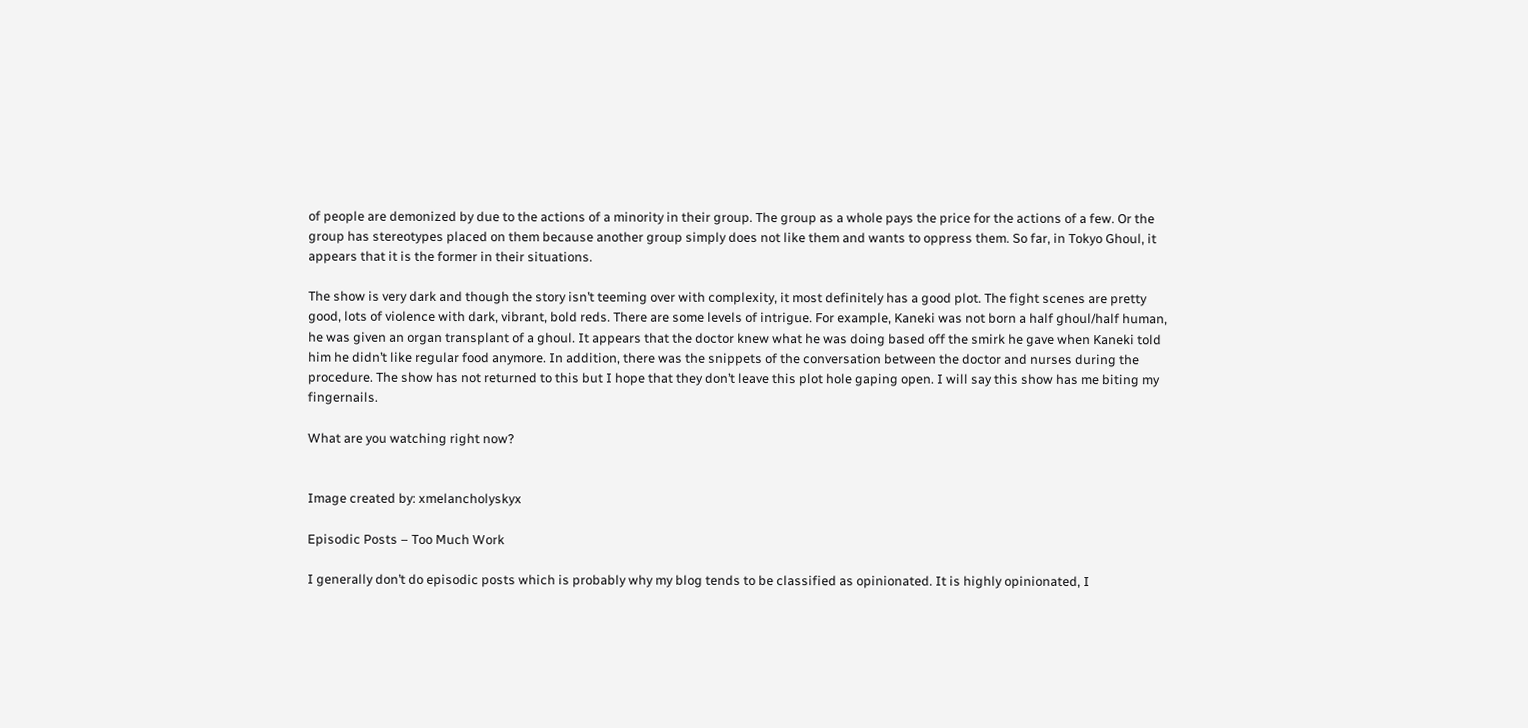of people are demonized by due to the actions of a minority in their group. The group as a whole pays the price for the actions of a few. Or the group has stereotypes placed on them because another group simply does not like them and wants to oppress them. So far, in Tokyo Ghoul, it appears that it is the former in their situations.

The show is very dark and though the story isn’t teeming over with complexity, it most definitely has a good plot. The fight scenes are pretty good, lots of violence with dark, vibrant, bold reds. There are some levels of intrigue. For example, Kaneki was not born a half ghoul/half human, he was given an organ transplant of a ghoul. It appears that the doctor knew what he was doing based off the smirk he gave when Kaneki told him he didn’t like regular food anymore. In addition, there was the snippets of the conversation between the doctor and nurses during the procedure. The show has not returned to this but I hope that they don’t leave this plot hole gaping open. I will say this show has me biting my fingernails.

What are you watching right now?


Image created by: xmelancholyskyx

Episodic Posts – Too Much Work

I generally don’t do episodic posts which is probably why my blog tends to be classified as opinionated. It is highly opinionated, I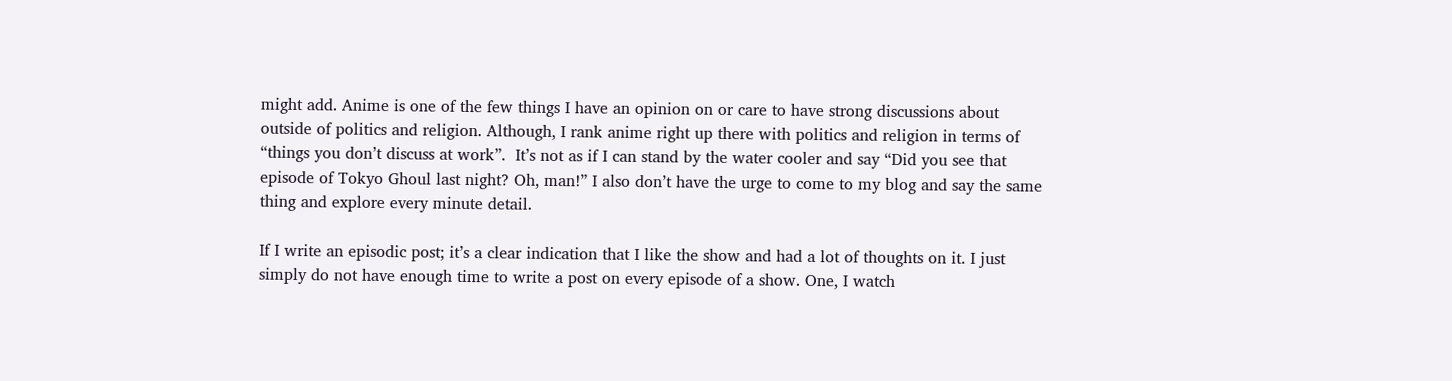might add. Anime is one of the few things I have an opinion on or care to have strong discussions about outside of politics and religion. Although, I rank anime right up there with politics and religion in terms of “things you don’t discuss at work”.  It’s not as if I can stand by the water cooler and say “Did you see that episode of Tokyo Ghoul last night? Oh, man!” I also don’t have the urge to come to my blog and say the same thing and explore every minute detail.

If I write an episodic post; it’s a clear indication that I like the show and had a lot of thoughts on it. I just simply do not have enough time to write a post on every episode of a show. One, I watch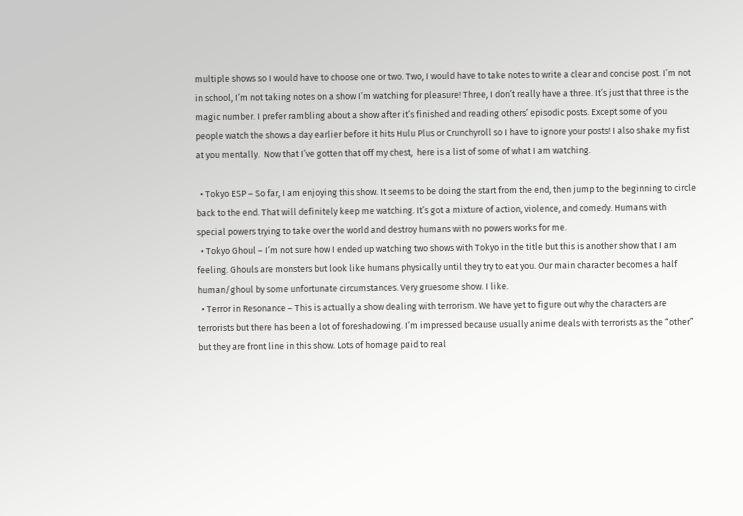multiple shows so I would have to choose one or two. Two, I would have to take notes to write a clear and concise post. I’m not in school, I’m not taking notes on a show I’m watching for pleasure! Three, I don’t really have a three. It’s just that three is the magic number. I prefer rambling about a show after it’s finished and reading others’ episodic posts. Except some of you people watch the shows a day earlier before it hits Hulu Plus or Crunchyroll so I have to ignore your posts! I also shake my fist at you mentally.  Now that I’ve gotten that off my chest,  here is a list of some of what I am watching.

  • Tokyo ESP – So far, I am enjoying this show. It seems to be doing the start from the end, then jump to the beginning to circle back to the end. That will definitely keep me watching. It’s got a mixture of action, violence, and comedy. Humans with special powers trying to take over the world and destroy humans with no powers works for me.
  • Tokyo Ghoul – I’m not sure how I ended up watching two shows with Tokyo in the title but this is another show that I am feeling. Ghouls are monsters but look like humans physically until they try to eat you. Our main character becomes a half human/ghoul by some unfortunate circumstances. Very gruesome show. I like.
  • Terror in Resonance – This is actually a show dealing with terrorism. We have yet to figure out why the characters are terrorists but there has been a lot of foreshadowing. I’m impressed because usually anime deals with terrorists as the “other” but they are front line in this show. Lots of homage paid to real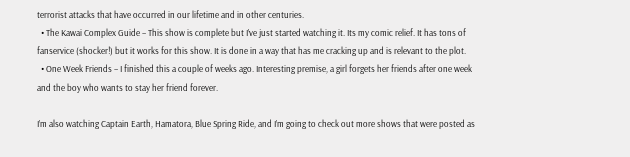terrorist attacks that have occurred in our lifetime and in other centuries.
  • The Kawai Complex Guide – This show is complete but I’ve just started watching it. Its my comic relief. It has tons of fanservice (shocker!) but it works for this show. It is done in a way that has me cracking up and is relevant to the plot.
  • One Week Friends – I finished this a couple of weeks ago. Interesting premise, a girl forgets her friends after one week and the boy who wants to stay her friend forever.

I’m also watching Captain Earth, Hamatora, Blue Spring Ride, and I’m going to check out more shows that were posted as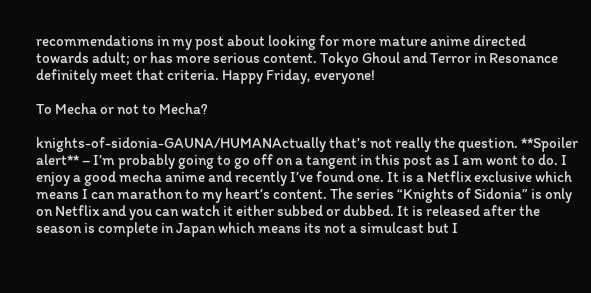recommendations in my post about looking for more mature anime directed towards adult; or has more serious content. Tokyo Ghoul and Terror in Resonance definitely meet that criteria. Happy Friday, everyone!

To Mecha or not to Mecha?

knights-of-sidonia-GAUNA/HUMANActually that’s not really the question. **Spoiler alert** – I’m probably going to go off on a tangent in this post as I am wont to do. I enjoy a good mecha anime and recently I’ve found one. It is a Netflix exclusive which means I can marathon to my heart’s content. The series “Knights of Sidonia” is only on Netflix and you can watch it either subbed or dubbed. It is released after the season is complete in Japan which means its not a simulcast but I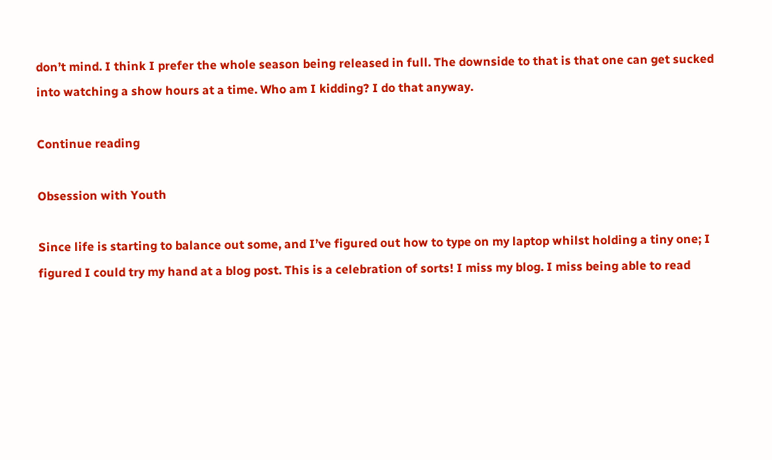don’t mind. I think I prefer the whole season being released in full. The downside to that is that one can get sucked into watching a show hours at a time. Who am I kidding? I do that anyway.

Continue reading

Obsession with Youth

Since life is starting to balance out some, and I’ve figured out how to type on my laptop whilst holding a tiny one; I figured I could try my hand at a blog post. This is a celebration of sorts! I miss my blog. I miss being able to read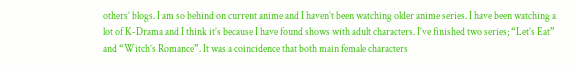others’ blogs. I am so behind on current anime and I haven’t been watching older anime series. I have been watching a lot of K-Drama and I think it’s because I have found shows with adult characters. I’ve finished two series; “Let’s Eat” and “Witch’s Romance”. It was a coincidence that both main female characters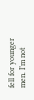fell for younger men. I’m not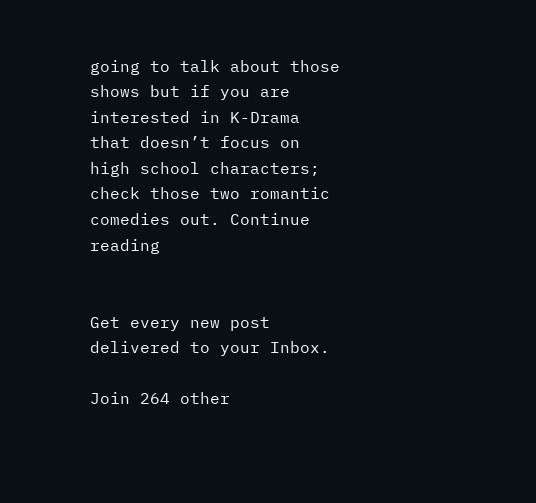going to talk about those shows but if you are interested in K-Drama that doesn’t focus on high school characters; check those two romantic comedies out. Continue reading


Get every new post delivered to your Inbox.

Join 264 other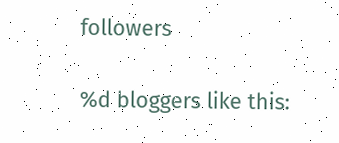followers

%d bloggers like this: